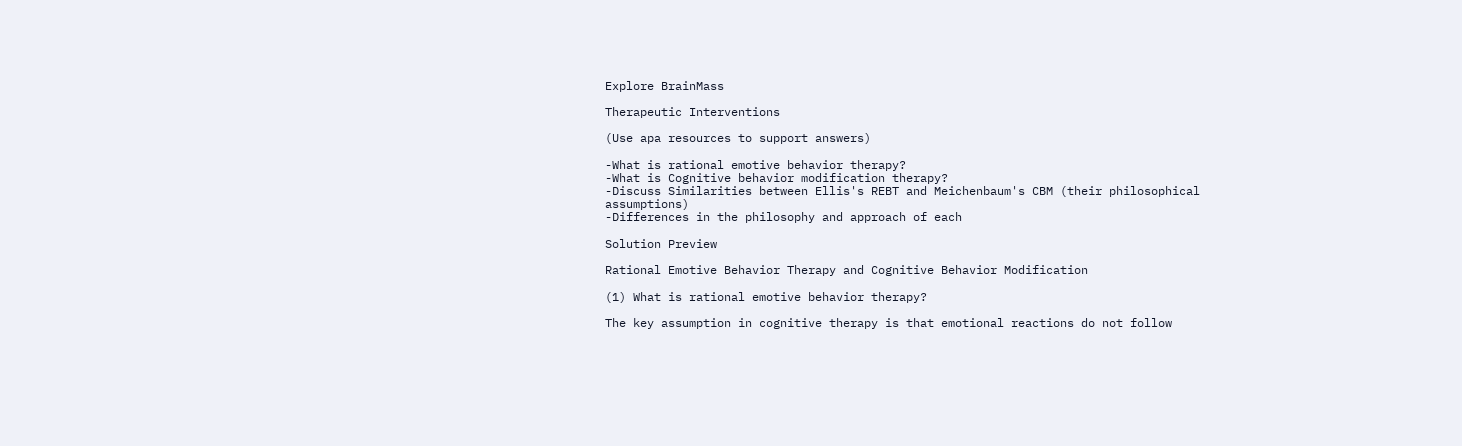Explore BrainMass

Therapeutic Interventions

(Use apa resources to support answers)

-What is rational emotive behavior therapy?
-What is Cognitive behavior modification therapy?
-Discuss Similarities between Ellis's REBT and Meichenbaum's CBM (their philosophical assumptions)
-Differences in the philosophy and approach of each

Solution Preview

Rational Emotive Behavior Therapy and Cognitive Behavior Modification

(1) What is rational emotive behavior therapy?

The key assumption in cognitive therapy is that emotional reactions do not follow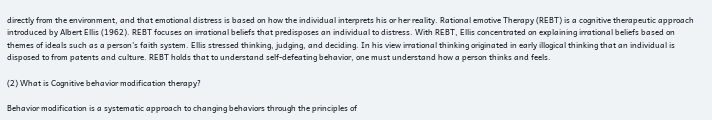directly from the environment, and that emotional distress is based on how the individual interprets his or her reality. Rational emotive Therapy (REBT) is a cognitive therapeutic approach introduced by Albert Ellis (1962). REBT focuses on irrational beliefs that predisposes an individual to distress. With REBT, Ellis concentrated on explaining irrational beliefs based on themes of ideals such as a person's faith system. Ellis stressed thinking, judging, and deciding. In his view irrational thinking originated in early illogical thinking that an individual is disposed to from patents and culture. REBT holds that to understand self-defeating behavior, one must understand how a person thinks and feels.

(2) What is Cognitive behavior modification therapy?

Behavior modification is a systematic approach to changing behaviors through the principles of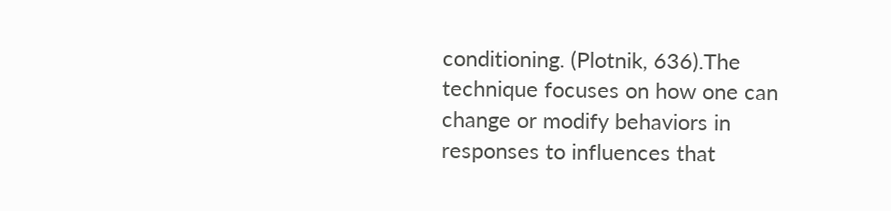conditioning. (Plotnik, 636).The technique focuses on how one can change or modify behaviors in responses to influences that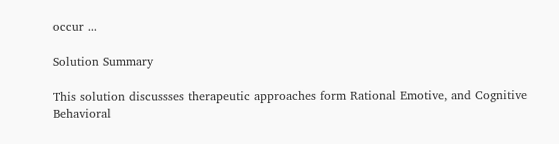occur ...

Solution Summary

This solution discussses therapeutic approaches form Rational Emotive, and Cognitive Behavioral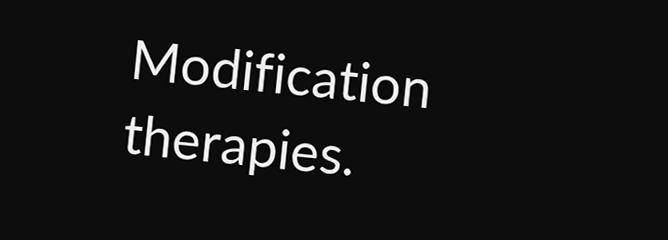Modification therapies.